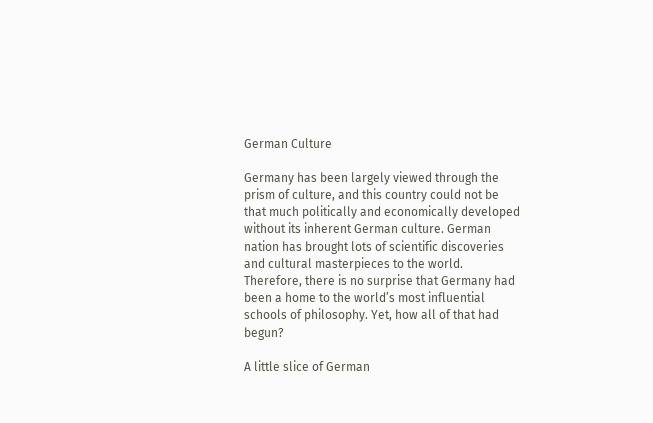German Culture

Germany has been largely viewed through the prism of culture, and this country could not be that much politically and economically developed without its inherent German culture. German nation has brought lots of scientific discoveries and cultural masterpieces to the world. Therefore, there is no surprise that Germany had been a home to the world’s most influential schools of philosophy. Yet, how all of that had begun?

A little slice of German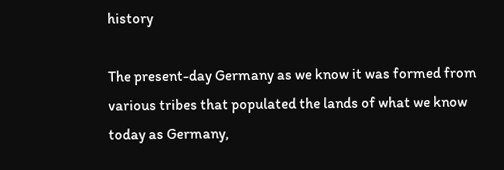history

The present-day Germany as we know it was formed from various tribes that populated the lands of what we know today as Germany,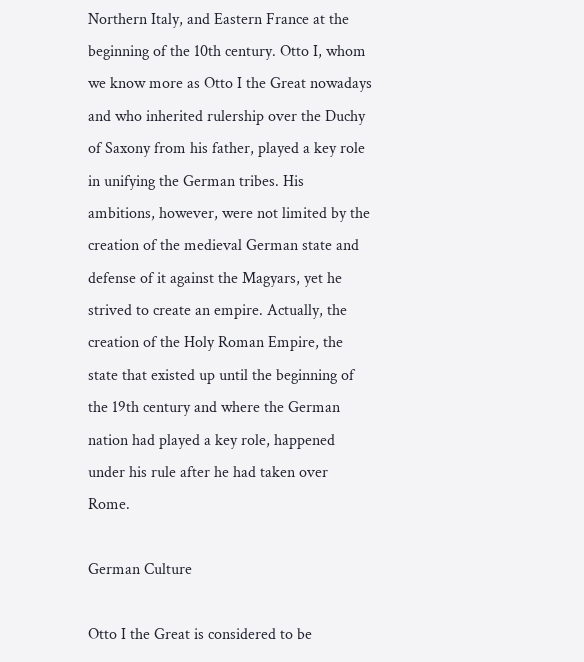Northern Italy, and Eastern France at the beginning of the 10th century. Otto I, whom we know more as Otto I the Great nowadays and who inherited rulership over the Duchy of Saxony from his father, played a key role in unifying the German tribes. His ambitions, however, were not limited by the creation of the medieval German state and defense of it against the Magyars, yet he strived to create an empire. Actually, the creation of the Holy Roman Empire, the state that existed up until the beginning of the 19th century and where the German nation had played a key role, happened under his rule after he had taken over Rome.

German Culture

Otto I the Great is considered to be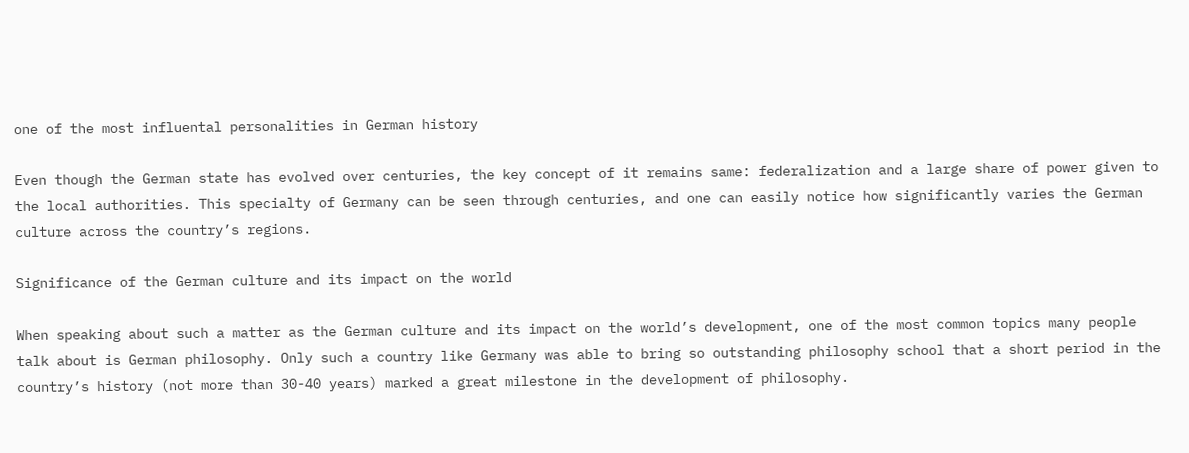one of the most influental personalities in German history

Even though the German state has evolved over centuries, the key concept of it remains same: federalization and a large share of power given to the local authorities. This specialty of Germany can be seen through centuries, and one can easily notice how significantly varies the German culture across the country’s regions.

Significance of the German culture and its impact on the world

When speaking about such a matter as the German culture and its impact on the world’s development, one of the most common topics many people talk about is German philosophy. Only such a country like Germany was able to bring so outstanding philosophy school that a short period in the country’s history (not more than 30-40 years) marked a great milestone in the development of philosophy.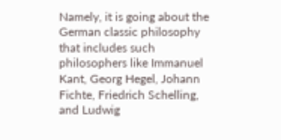Namely, it is going about the German classic philosophy that includes such philosophers like Immanuel Kant, Georg Hegel, Johann Fichte, Friedrich Schelling, and Ludwig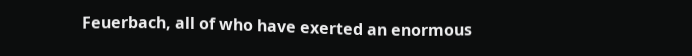Feuerbach, all of who have exerted an enormous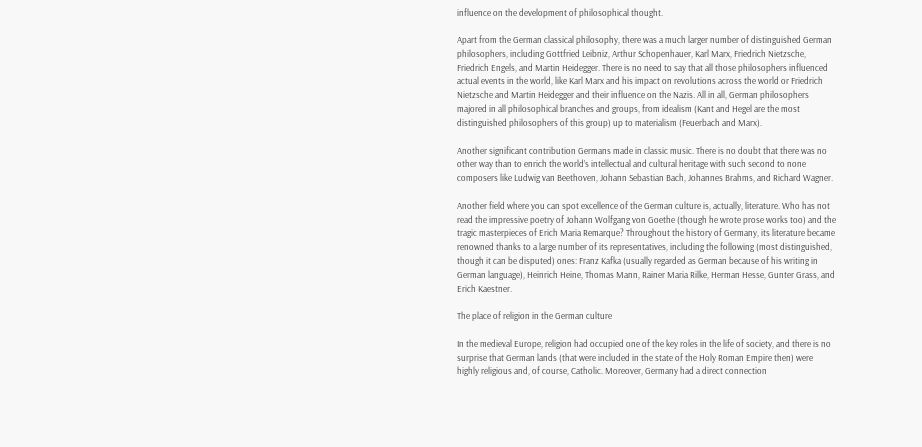influence on the development of philosophical thought.

Apart from the German classical philosophy, there was a much larger number of distinguished German philosophers, including Gottfried Leibniz, Arthur Schopenhauer, Karl Marx, Friedrich Nietzsche, Friedrich Engels, and Martin Heidegger. There is no need to say that all those philosophers influenced actual events in the world, like Karl Marx and his impact on revolutions across the world or Friedrich Nietzsche and Martin Heidegger and their influence on the Nazis. All in all, German philosophers majored in all philosophical branches and groups, from idealism (Kant and Hegel are the most distinguished philosophers of this group) up to materialism (Feuerbach and Marx).

Another significant contribution Germans made in classic music. There is no doubt that there was no other way than to enrich the world’s intellectual and cultural heritage with such second to none composers like Ludwig van Beethoven, Johann Sebastian Bach, Johannes Brahms, and Richard Wagner.

Another field where you can spot excellence of the German culture is, actually, literature. Who has not read the impressive poetry of Johann Wolfgang von Goethe (though he wrote prose works too) and the tragic masterpieces of Erich Maria Remarque? Throughout the history of Germany, its literature became renowned thanks to a large number of its representatives, including the following (most distinguished, though it can be disputed) ones: Franz Kafka (usually regarded as German because of his writing in German language), Heinrich Heine, Thomas Mann, Rainer Maria Rilke, Herman Hesse, Gunter Grass, and Erich Kaestner.

The place of religion in the German culture

In the medieval Europe, religion had occupied one of the key roles in the life of society, and there is no surprise that German lands (that were included in the state of the Holy Roman Empire then) were highly religious and, of course, Catholic. Moreover, Germany had a direct connection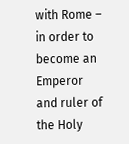with Rome – in order to become an Emperor and ruler of the Holy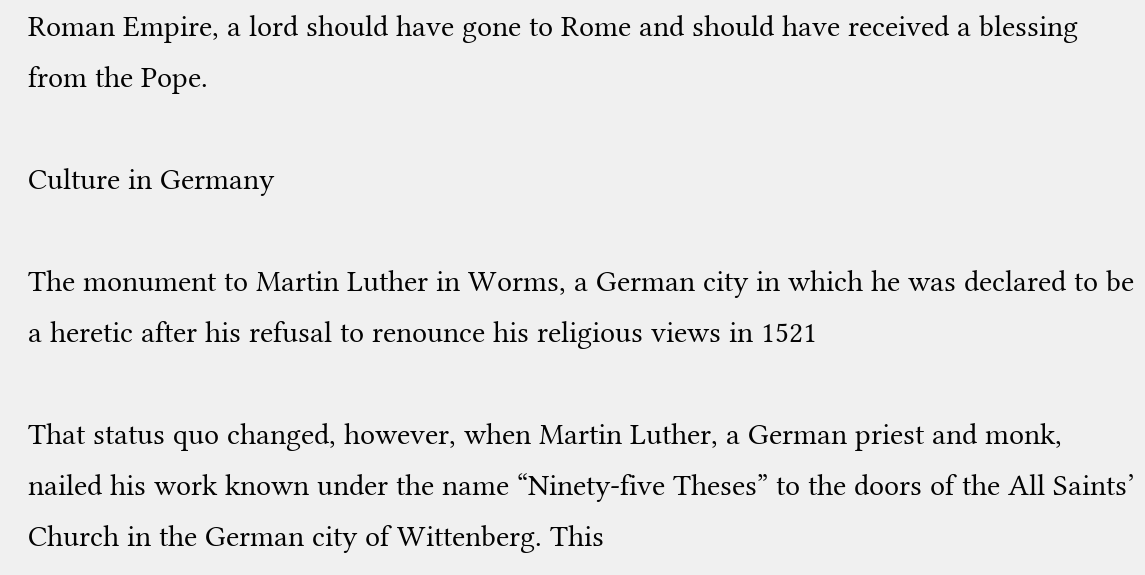Roman Empire, a lord should have gone to Rome and should have received a blessing from the Pope.

Culture in Germany

The monument to Martin Luther in Worms, a German city in which he was declared to be a heretic after his refusal to renounce his religious views in 1521

That status quo changed, however, when Martin Luther, a German priest and monk, nailed his work known under the name “Ninety-five Theses” to the doors of the All Saints’ Church in the German city of Wittenberg. This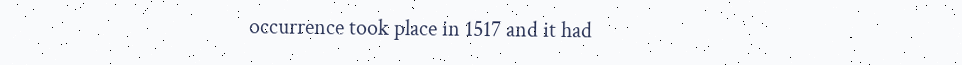occurrence took place in 1517 and it had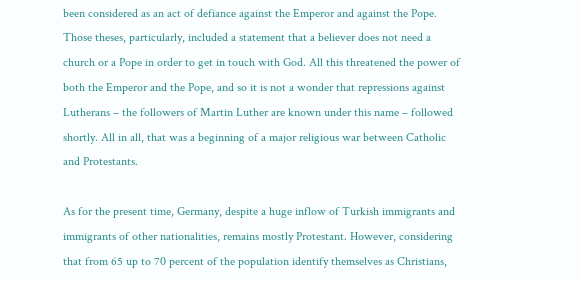been considered as an act of defiance against the Emperor and against the Pope. Those theses, particularly, included a statement that a believer does not need a church or a Pope in order to get in touch with God. All this threatened the power of both the Emperor and the Pope, and so it is not a wonder that repressions against Lutherans – the followers of Martin Luther are known under this name – followed shortly. All in all, that was a beginning of a major religious war between Catholic and Protestants.

As for the present time, Germany, despite a huge inflow of Turkish immigrants and immigrants of other nationalities, remains mostly Protestant. However, considering that from 65 up to 70 percent of the population identify themselves as Christians,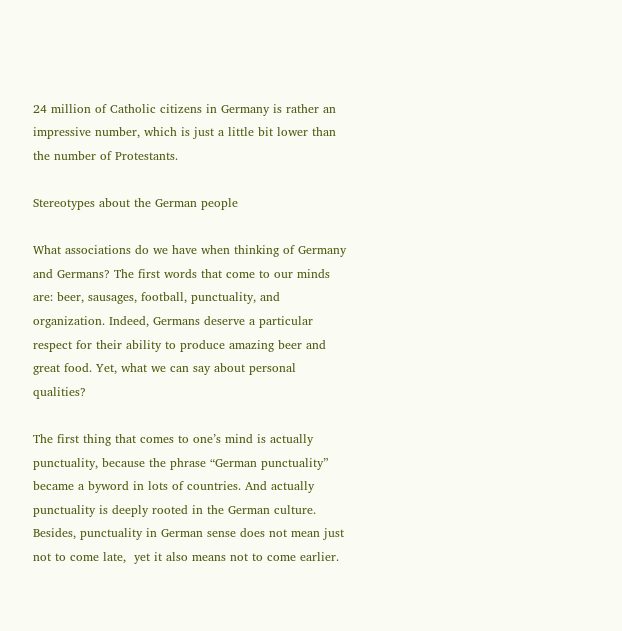24 million of Catholic citizens in Germany is rather an impressive number, which is just a little bit lower than the number of Protestants.

Stereotypes about the German people

What associations do we have when thinking of Germany and Germans? The first words that come to our minds are: beer, sausages, football, punctuality, and organization. Indeed, Germans deserve a particular respect for their ability to produce amazing beer and great food. Yet, what we can say about personal qualities?

The first thing that comes to one’s mind is actually punctuality, because the phrase “German punctuality” became a byword in lots of countries. And actually punctuality is deeply rooted in the German culture. Besides, punctuality in German sense does not mean just not to come late,  yet it also means not to come earlier.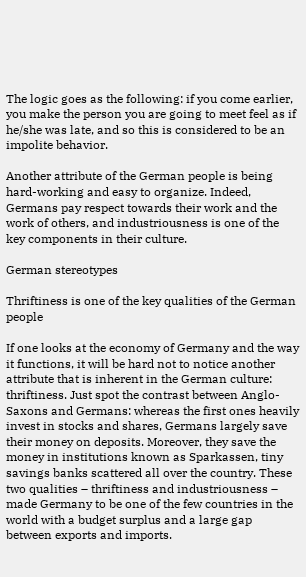The logic goes as the following: if you come earlier, you make the person you are going to meet feel as if he/she was late, and so this is considered to be an impolite behavior.

Another attribute of the German people is being hard-working and easy to organize. Indeed, Germans pay respect towards their work and the work of others, and industriousness is one of the key components in their culture.

German stereotypes

Thriftiness is one of the key qualities of the German people

If one looks at the economy of Germany and the way it functions, it will be hard not to notice another attribute that is inherent in the German culture: thriftiness. Just spot the contrast between Anglo-Saxons and Germans: whereas the first ones heavily invest in stocks and shares, Germans largely save their money on deposits. Moreover, they save the money in institutions known as Sparkassen, tiny savings banks scattered all over the country. These two qualities – thriftiness and industriousness – made Germany to be one of the few countries in the world with a budget surplus and a large gap between exports and imports.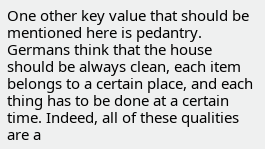One other key value that should be mentioned here is pedantry. Germans think that the house should be always clean, each item belongs to a certain place, and each thing has to be done at a certain time. Indeed, all of these qualities are a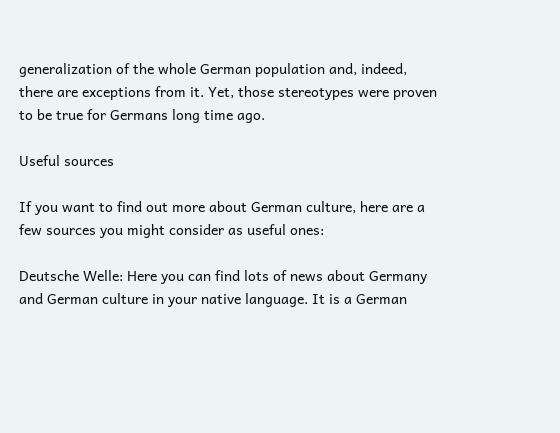generalization of the whole German population and, indeed, there are exceptions from it. Yet, those stereotypes were proven to be true for Germans long time ago.

Useful sources

If you want to find out more about German culture, here are a few sources you might consider as useful ones:

Deutsche Welle: Here you can find lots of news about Germany and German culture in your native language. It is a German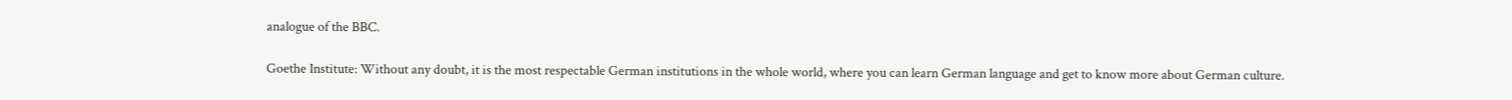analogue of the BBC.

Goethe Institute: Without any doubt, it is the most respectable German institutions in the whole world, where you can learn German language and get to know more about German culture.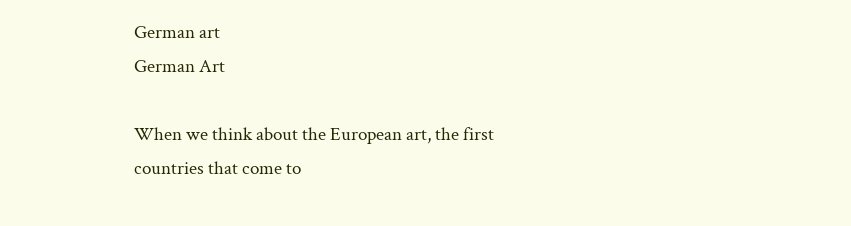German art
German Art

When we think about the European art, the first countries that come to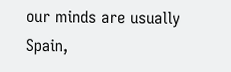our minds are usually Spain,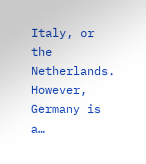Italy, or the Netherlands. However, Germany is a…